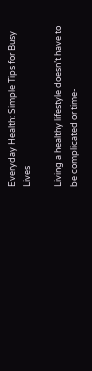Everyday Health: Simple Tips for Busy Lives

Living a healthy lifestyle doesn’t have to be complicated or time-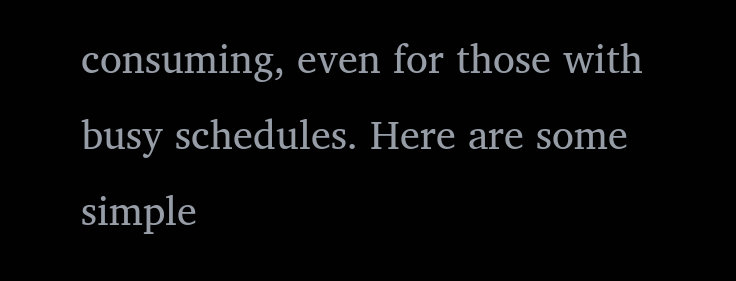consuming, even for those with busy schedules. Here are some simple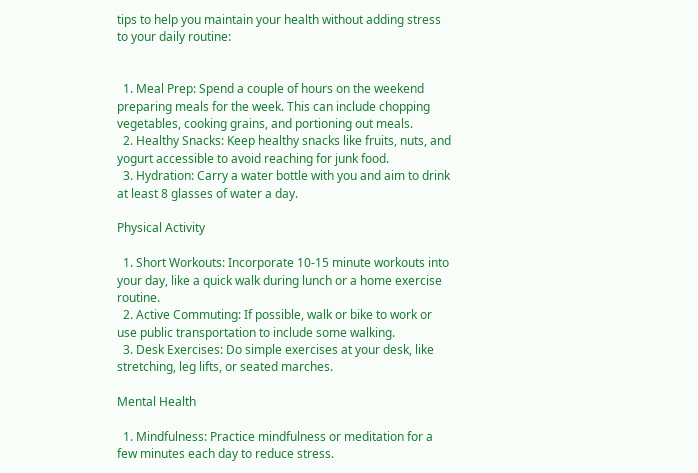tips to help you maintain your health without adding stress to your daily routine:


  1. Meal Prep: Spend a couple of hours on the weekend preparing meals for the week. This can include chopping vegetables, cooking grains, and portioning out meals.
  2. Healthy Snacks: Keep healthy snacks like fruits, nuts, and yogurt accessible to avoid reaching for junk food.
  3. Hydration: Carry a water bottle with you and aim to drink at least 8 glasses of water a day.

Physical Activity

  1. Short Workouts: Incorporate 10-15 minute workouts into your day, like a quick walk during lunch or a home exercise routine.
  2. Active Commuting: If possible, walk or bike to work or use public transportation to include some walking.
  3. Desk Exercises: Do simple exercises at your desk, like stretching, leg lifts, or seated marches.

Mental Health

  1. Mindfulness: Practice mindfulness or meditation for a few minutes each day to reduce stress.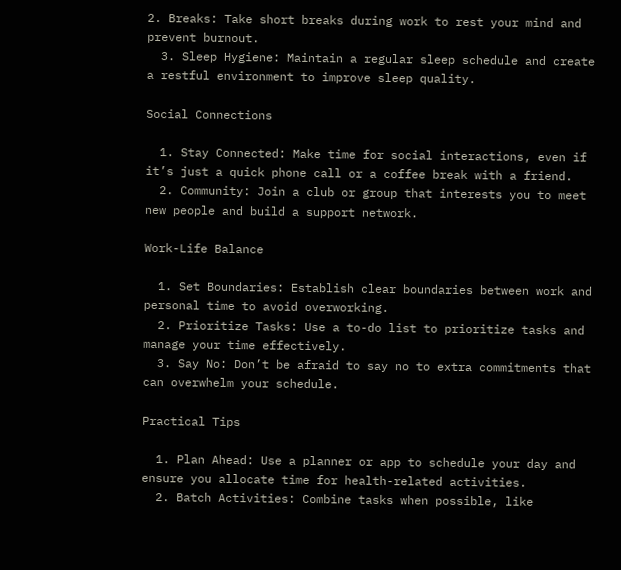2. Breaks: Take short breaks during work to rest your mind and prevent burnout.
  3. Sleep Hygiene: Maintain a regular sleep schedule and create a restful environment to improve sleep quality.

Social Connections

  1. Stay Connected: Make time for social interactions, even if it’s just a quick phone call or a coffee break with a friend.
  2. Community: Join a club or group that interests you to meet new people and build a support network.

Work-Life Balance

  1. Set Boundaries: Establish clear boundaries between work and personal time to avoid overworking.
  2. Prioritize Tasks: Use a to-do list to prioritize tasks and manage your time effectively.
  3. Say No: Don’t be afraid to say no to extra commitments that can overwhelm your schedule.

Practical Tips

  1. Plan Ahead: Use a planner or app to schedule your day and ensure you allocate time for health-related activities.
  2. Batch Activities: Combine tasks when possible, like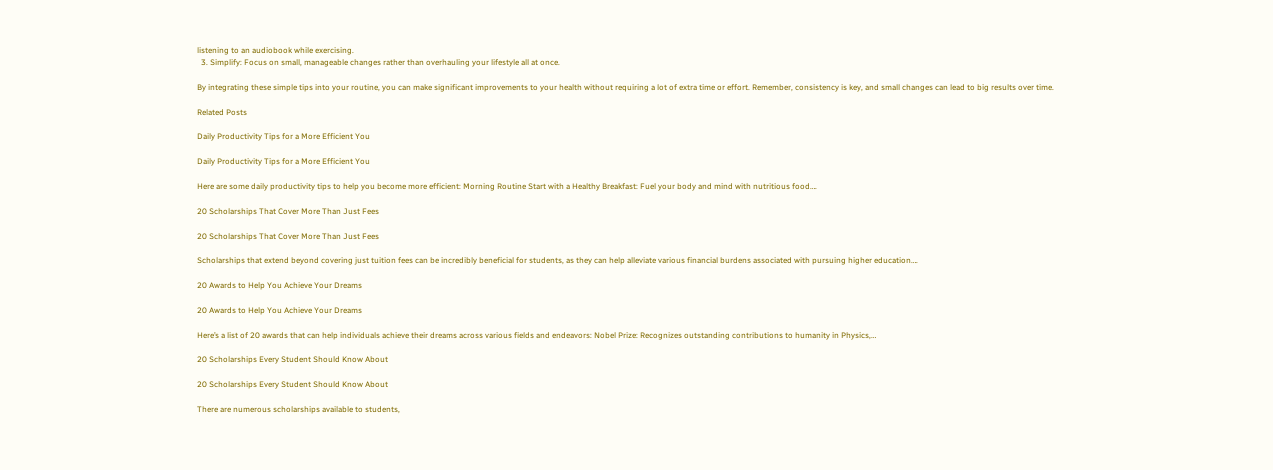listening to an audiobook while exercising.
  3. Simplify: Focus on small, manageable changes rather than overhauling your lifestyle all at once.

By integrating these simple tips into your routine, you can make significant improvements to your health without requiring a lot of extra time or effort. Remember, consistency is key, and small changes can lead to big results over time.

Related Posts

Daily Productivity Tips for a More Efficient You

Daily Productivity Tips for a More Efficient You

Here are some daily productivity tips to help you become more efficient: Morning Routine Start with a Healthy Breakfast: Fuel your body and mind with nutritious food….

20 Scholarships That Cover More Than Just Fees

20 Scholarships That Cover More Than Just Fees

Scholarships that extend beyond covering just tuition fees can be incredibly beneficial for students, as they can help alleviate various financial burdens associated with pursuing higher education….

20 Awards to Help You Achieve Your Dreams

20 Awards to Help You Achieve Your Dreams

Here’s a list of 20 awards that can help individuals achieve their dreams across various fields and endeavors: Nobel Prize: Recognizes outstanding contributions to humanity in Physics,…

20 Scholarships Every Student Should Know About

20 Scholarships Every Student Should Know About

There are numerous scholarships available to students,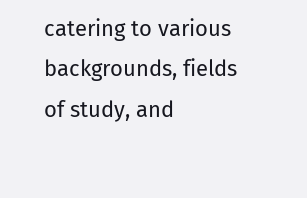catering to various backgrounds, fields of study, and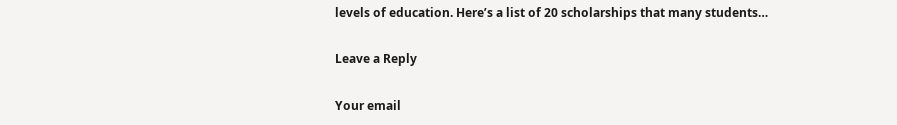levels of education. Here’s a list of 20 scholarships that many students…

Leave a Reply

Your email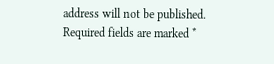address will not be published. Required fields are marked *